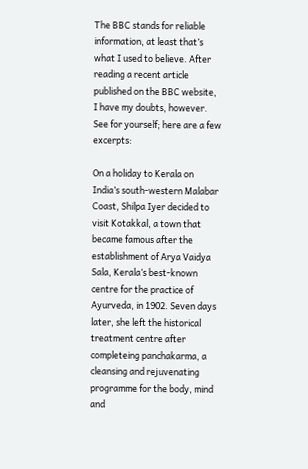The BBC stands for reliable information, at least that’s what I used to believe. After reading a recent article published on the BBC website, I have my doubts, however. See for yourself; here are a few excerpts:

On a holiday to Kerala on India’s south-western Malabar Coast, Shilpa Iyer decided to visit Kotakkal, a town that became famous after the establishment of Arya Vaidya Sala, Kerala’s best-known centre for the practice of Ayurveda, in 1902. Seven days later, she left the historical treatment centre after completeing panchakarma, a cleansing and rejuvenating programme for the body, mind and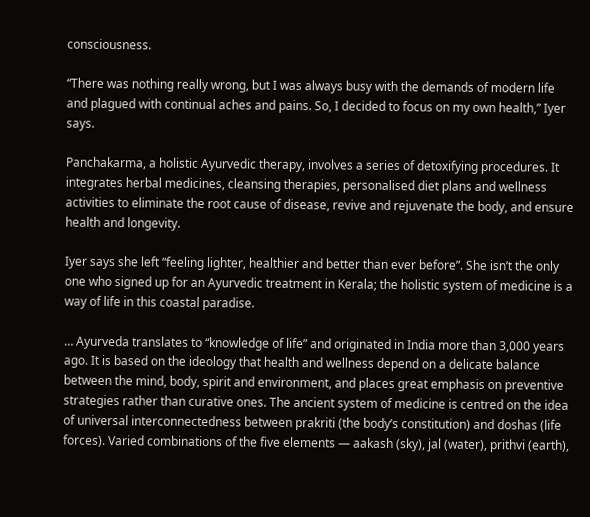consciousness.

“There was nothing really wrong, but I was always busy with the demands of modern life and plagued with continual aches and pains. So, I decided to focus on my own health,” Iyer says.

Panchakarma, a holistic Ayurvedic therapy, involves a series of detoxifying procedures. It integrates herbal medicines, cleansing therapies, personalised diet plans and wellness activities to eliminate the root cause of disease, revive and rejuvenate the body, and ensure health and longevity.

Iyer says she left “feeling lighter, healthier and better than ever before”. She isn’t the only one who signed up for an Ayurvedic treatment in Kerala; the holistic system of medicine is a way of life in this coastal paradise.

… Ayurveda translates to “knowledge of life” and originated in India more than 3,000 years ago. It is based on the ideology that health and wellness depend on a delicate balance between the mind, body, spirit and environment, and places great emphasis on preventive strategies rather than curative ones. The ancient system of medicine is centred on the idea of universal interconnectedness between prakriti (the body’s constitution) and doshas (life forces). Varied combinations of the five elements — aakash (sky), jal (water), prithvi (earth),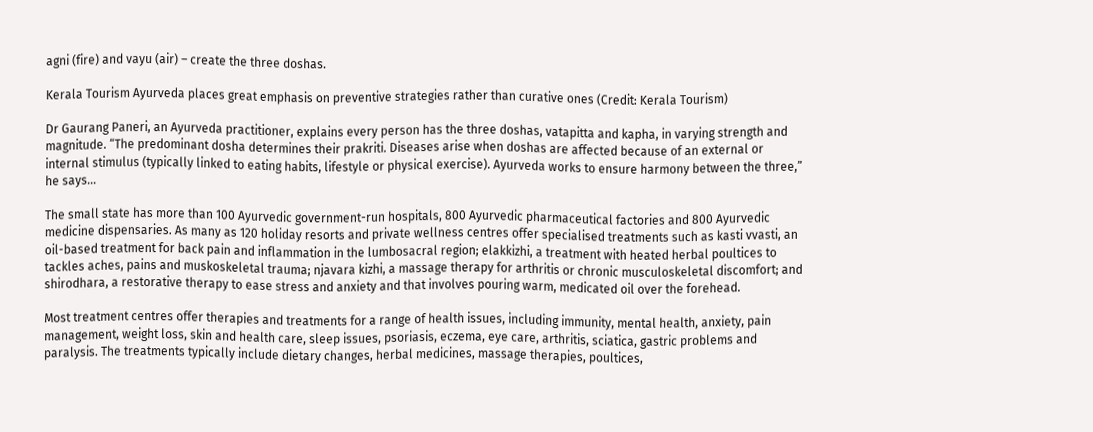agni (fire) and vayu (air) – create the three doshas.

Kerala Tourism Ayurveda places great emphasis on preventive strategies rather than curative ones (Credit: Kerala Tourism)

Dr Gaurang Paneri, an Ayurveda practitioner, explains every person has the three doshas, vatapitta and kapha, in varying strength and magnitude. “The predominant dosha determines their prakriti. Diseases arise when doshas are affected because of an external or internal stimulus (typically linked to eating habits, lifestyle or physical exercise). Ayurveda works to ensure harmony between the three,” he says…

The small state has more than 100 Ayurvedic government-run hospitals, 800 Ayurvedic pharmaceutical factories and 800 Ayurvedic medicine dispensaries. As many as 120 holiday resorts and private wellness centres offer specialised treatments such as kasti vvasti, an oil-based treatment for back pain and inflammation in the lumbosacral region; elakkizhi, a treatment with heated herbal poultices to tackles aches, pains and muskoskeletal trauma; njavara kizhi, a massage therapy for arthritis or chronic musculoskeletal discomfort; and shirodhara, a restorative therapy to ease stress and anxiety and that involves pouring warm, medicated oil over the forehead.

Most treatment centres offer therapies and treatments for a range of health issues, including immunity, mental health, anxiety, pain management, weight loss, skin and health care, sleep issues, psoriasis, eczema, eye care, arthritis, sciatica, gastric problems and paralysis. The treatments typically include dietary changes, herbal medicines, massage therapies, poultices,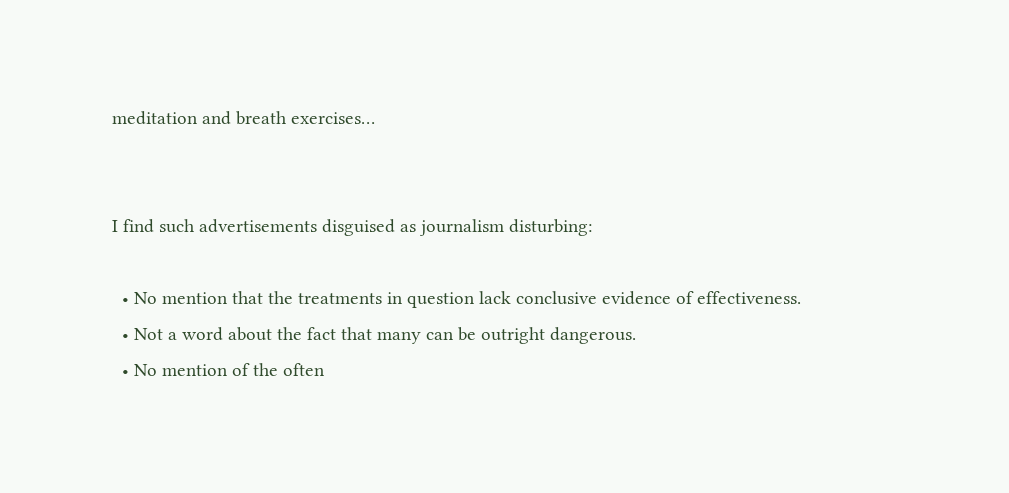meditation and breath exercises…


I find such advertisements disguised as journalism disturbing:

  • No mention that the treatments in question lack conclusive evidence of effectiveness.
  • Not a word about the fact that many can be outright dangerous.
  • No mention of the often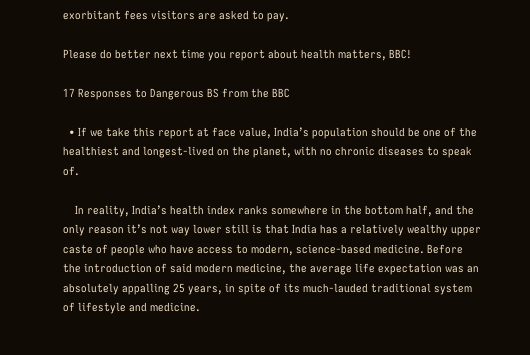exorbitant fees visitors are asked to pay.

Please do better next time you report about health matters, BBC!

17 Responses to Dangerous BS from the BBC

  • If we take this report at face value, India’s population should be one of the healthiest and longest-lived on the planet, with no chronic diseases to speak of.

    In reality, India’s health index ranks somewhere in the bottom half, and the only reason it’s not way lower still is that India has a relatively wealthy upper caste of people who have access to modern, science-based medicine. Before the introduction of said modern medicine, the average life expectation was an absolutely appalling 25 years, in spite of its much-lauded traditional system of lifestyle and medicine.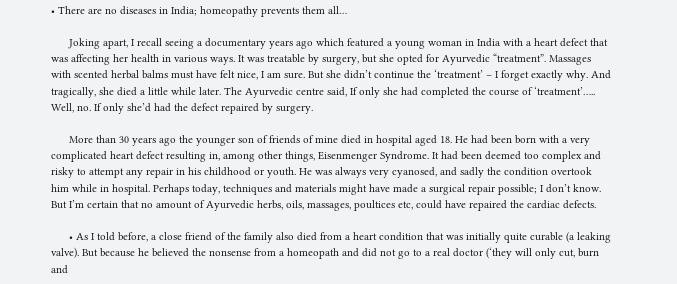• There are no diseases in India; homeopathy prevents them all…

      Joking apart, I recall seeing a documentary years ago which featured a young woman in India with a heart defect that was affecting her health in various ways. It was treatable by surgery, but she opted for Ayurvedic “treatment”. Massages with scented herbal balms must have felt nice, I am sure. But she didn’t continue the ‘treatment’ – I forget exactly why. And tragically, she died a little while later. The Ayurvedic centre said, If only she had completed the course of ‘treatment’….. Well, no. If only she’d had the defect repaired by surgery.

      More than 30 years ago the younger son of friends of mine died in hospital aged 18. He had been born with a very complicated heart defect resulting in, among other things, Eisenmenger Syndrome. It had been deemed too complex and risky to attempt any repair in his childhood or youth. He was always very cyanosed, and sadly the condition overtook him while in hospital. Perhaps today, techniques and materials might have made a surgical repair possible; I don’t know. But I’m certain that no amount of Ayurvedic herbs, oils, massages, poultices etc, could have repaired the cardiac defects.

      • As I told before, a close friend of the family also died from a heart condition that was initially quite curable (a leaking valve). But because he believed the nonsense from a homeopath and did not go to a real doctor (‘they will only cut, burn and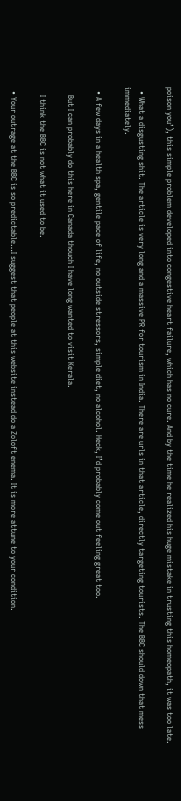poison you’), this simple problem developed into congestive heart failure, which has no cure. And by the time he realized his huge mistake in trusting this homeopath, it was too late.

  • What a disgusting shit. The article is very long and a massive PR for tourism in India. There are urls in that article, directly targeting tourists. The BBC should down that mess immediately.

  • A few days in a health spa, gentile pace of life, no outside stressors, simple diet, no alcohol. Heck, I’d probably come out feeling great too.

    But I can probably do this here in Canada thouch I have long wanted to visit Kerala.

    I think the BBC is not what it used to be.

  • Your outrage at the BBC is so predictable…I suggest that people at this website instead do a Zoloft enema. It is more attune to your condition.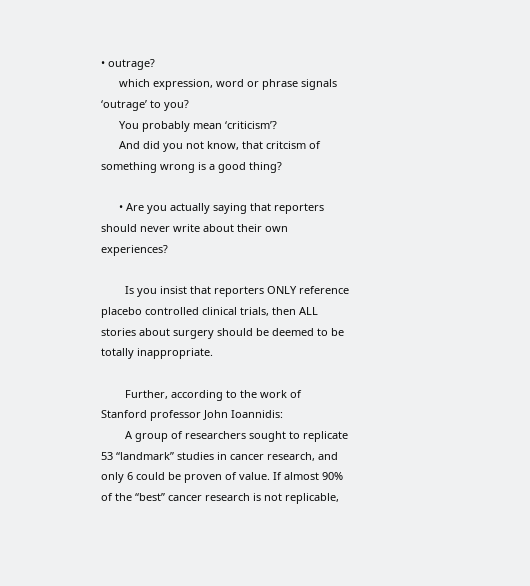• outrage?
      which expression, word or phrase signals ‘outrage’ to you?
      You probably mean ‘criticism’?
      And did you not know, that critcism of something wrong is a good thing?

      • Are you actually saying that reporters should never write about their own experiences?

        Is you insist that reporters ONLY reference placebo controlled clinical trials, then ALL stories about surgery should be deemed to be totally inappropriate.

        Further, according to the work of Stanford professor John Ioannidis:
        A group of researchers sought to replicate 53 “landmark” studies in cancer research, and only 6 could be proven of value. If almost 90% of the “best” cancer research is not replicable,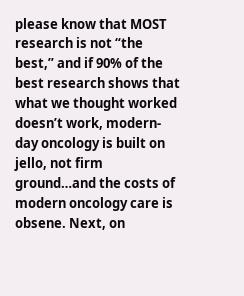please know that MOST research is not “the best,” and if 90% of the best research shows that what we thought worked doesn’t work, modern-day oncology is built on jello, not firm ground…and the costs of modern oncology care is obsene. Next, on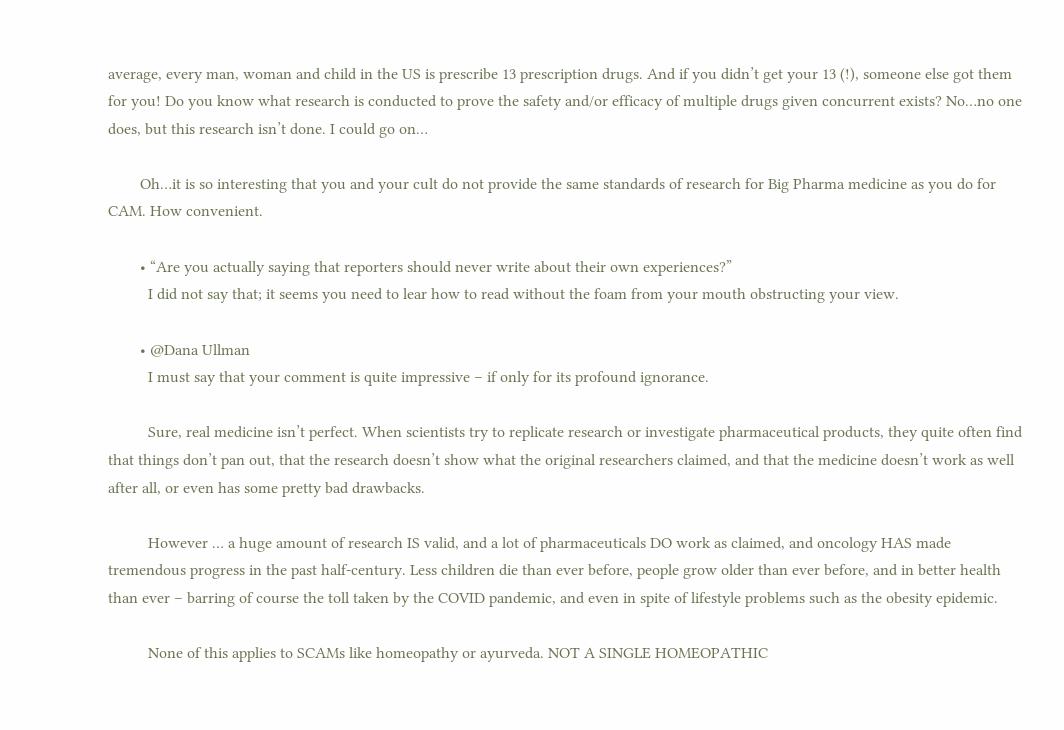average, every man, woman and child in the US is prescribe 13 prescription drugs. And if you didn’t get your 13 (!), someone else got them for you! Do you know what research is conducted to prove the safety and/or efficacy of multiple drugs given concurrent exists? No…no one does, but this research isn’t done. I could go on…

        Oh…it is so interesting that you and your cult do not provide the same standards of research for Big Pharma medicine as you do for CAM. How convenient.

        • “Are you actually saying that reporters should never write about their own experiences?”
          I did not say that; it seems you need to lear how to read without the foam from your mouth obstructing your view.

        • @Dana Ullman
          I must say that your comment is quite impressive – if only for its profound ignorance.

          Sure, real medicine isn’t perfect. When scientists try to replicate research or investigate pharmaceutical products, they quite often find that things don’t pan out, that the research doesn’t show what the original researchers claimed, and that the medicine doesn’t work as well after all, or even has some pretty bad drawbacks.

          However … a huge amount of research IS valid, and a lot of pharmaceuticals DO work as claimed, and oncology HAS made tremendous progress in the past half-century. Less children die than ever before, people grow older than ever before, and in better health than ever – barring of course the toll taken by the COVID pandemic, and even in spite of lifestyle problems such as the obesity epidemic.

          None of this applies to SCAMs like homeopathy or ayurveda. NOT A SINGLE HOMEOPATHIC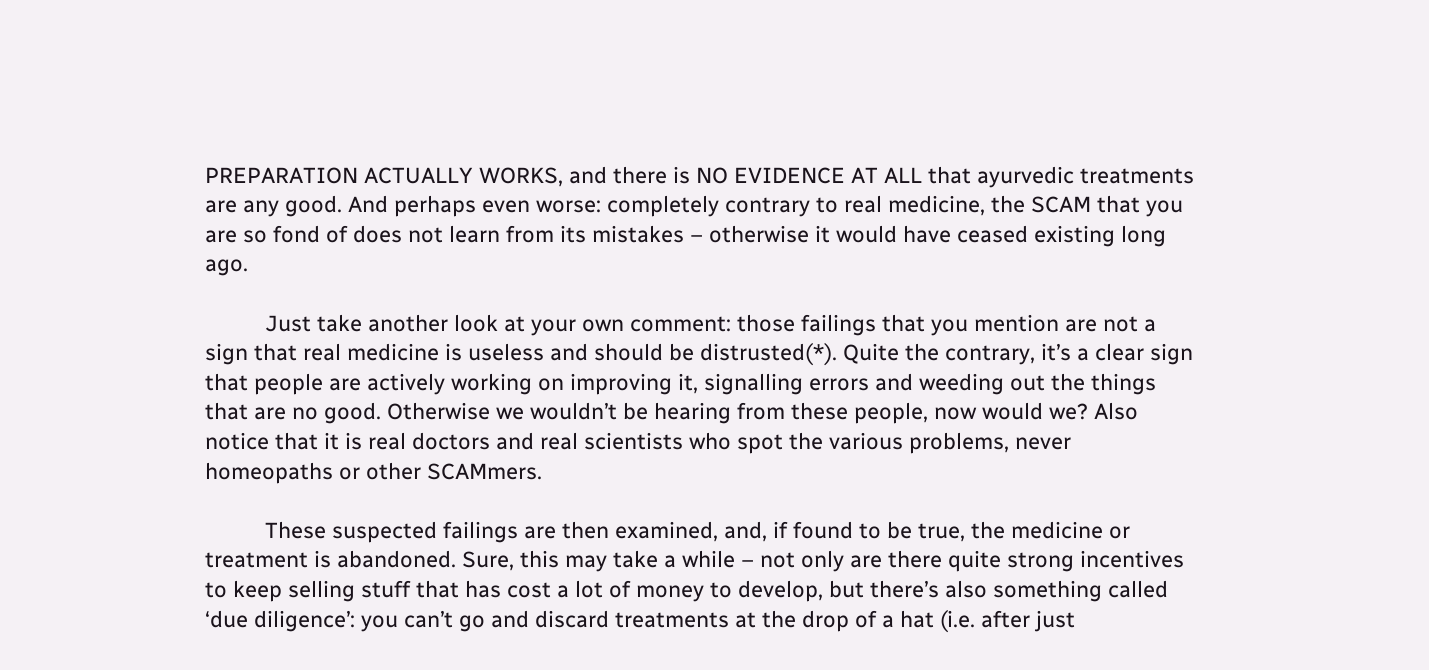PREPARATION ACTUALLY WORKS, and there is NO EVIDENCE AT ALL that ayurvedic treatments are any good. And perhaps even worse: completely contrary to real medicine, the SCAM that you are so fond of does not learn from its mistakes – otherwise it would have ceased existing long ago.

          Just take another look at your own comment: those failings that you mention are not a sign that real medicine is useless and should be distrusted(*). Quite the contrary, it’s a clear sign that people are actively working on improving it, signalling errors and weeding out the things that are no good. Otherwise we wouldn’t be hearing from these people, now would we? Also notice that it is real doctors and real scientists who spot the various problems, never homeopaths or other SCAMmers.

          These suspected failings are then examined, and, if found to be true, the medicine or treatment is abandoned. Sure, this may take a while – not only are there quite strong incentives to keep selling stuff that has cost a lot of money to develop, but there’s also something called ‘due diligence’: you can’t go and discard treatments at the drop of a hat (i.e. after just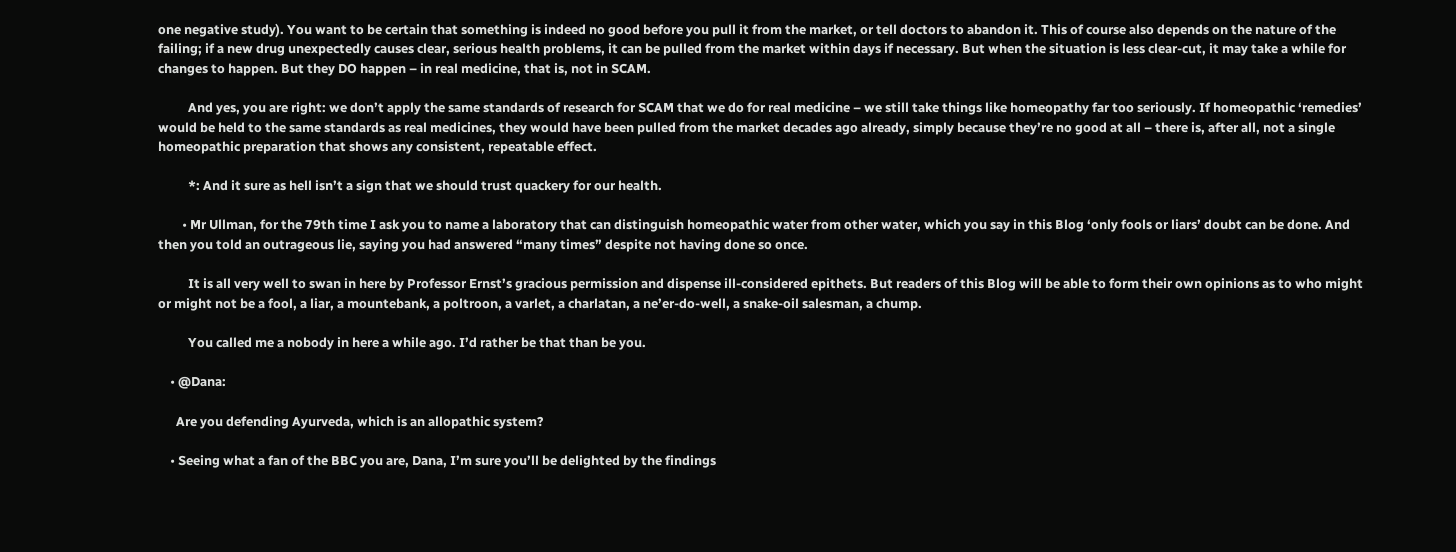one negative study). You want to be certain that something is indeed no good before you pull it from the market, or tell doctors to abandon it. This of course also depends on the nature of the failing; if a new drug unexpectedly causes clear, serious health problems, it can be pulled from the market within days if necessary. But when the situation is less clear-cut, it may take a while for changes to happen. But they DO happen – in real medicine, that is, not in SCAM.

          And yes, you are right: we don’t apply the same standards of research for SCAM that we do for real medicine – we still take things like homeopathy far too seriously. If homeopathic ‘remedies’ would be held to the same standards as real medicines, they would have been pulled from the market decades ago already, simply because they’re no good at all – there is, after all, not a single homeopathic preparation that shows any consistent, repeatable effect.

          *: And it sure as hell isn’t a sign that we should trust quackery for our health.

        • Mr Ullman, for the 79th time I ask you to name a laboratory that can distinguish homeopathic water from other water, which you say in this Blog ‘only fools or liars’ doubt can be done. And then you told an outrageous lie, saying you had answered “many times” despite not having done so once.

          It is all very well to swan in here by Professor Ernst’s gracious permission and dispense ill-considered epithets. But readers of this Blog will be able to form their own opinions as to who might or might not be a fool, a liar, a mountebank, a poltroon, a varlet, a charlatan, a ne’er-do-well, a snake-oil salesman, a chump.

          You called me a nobody in here a while ago. I’d rather be that than be you.

    • @Dana:

      Are you defending Ayurveda, which is an allopathic system?

    • Seeing what a fan of the BBC you are, Dana, I’m sure you’ll be delighted by the findings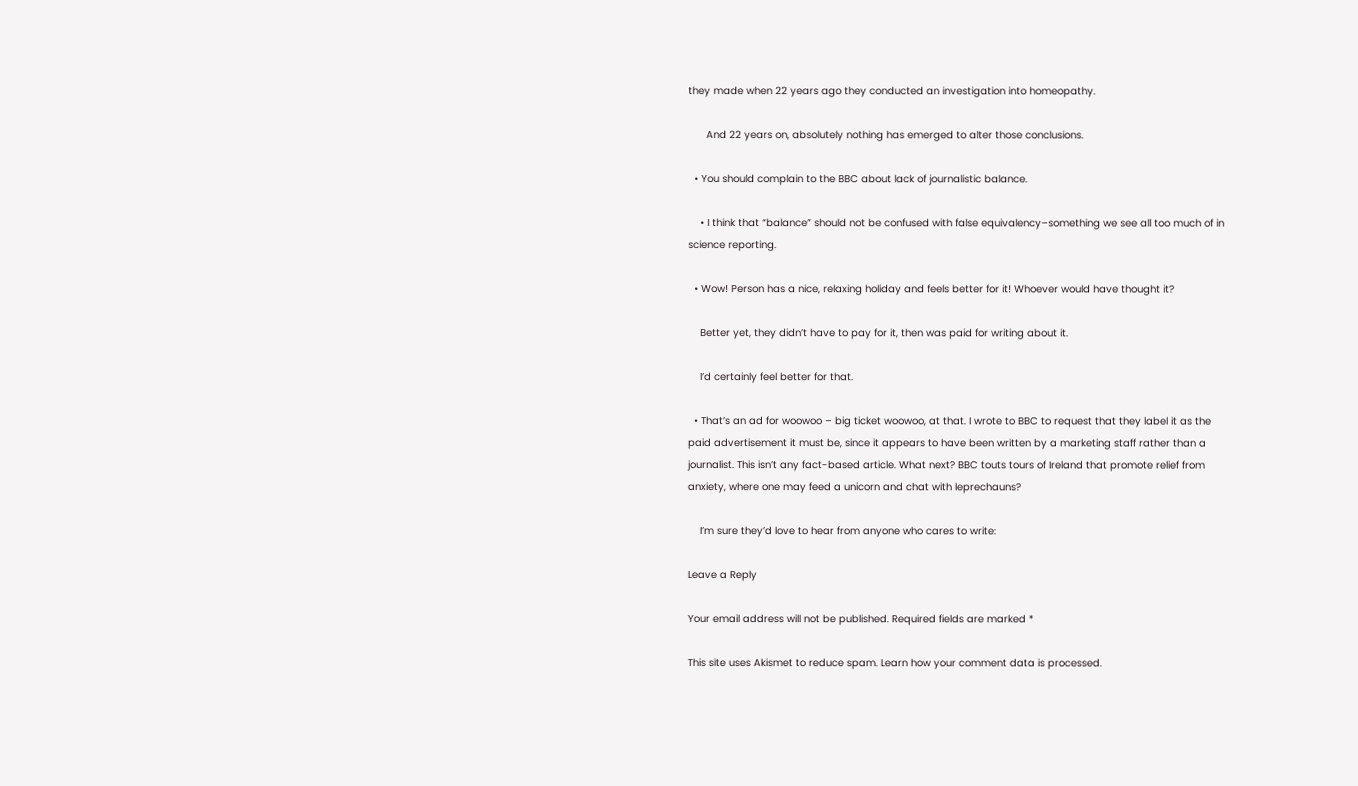they made when 22 years ago they conducted an investigation into homeopathy.

      And 22 years on, absolutely nothing has emerged to alter those conclusions.

  • You should complain to the BBC about lack of journalistic balance.

    • I think that “balance” should not be confused with false equivalency–something we see all too much of in science reporting.

  • Wow! Person has a nice, relaxing holiday and feels better for it! Whoever would have thought it?

    Better yet, they didn’t have to pay for it, then was paid for writing about it.

    I’d certainly feel better for that.

  • That’s an ad for woowoo – big ticket woowoo, at that. I wrote to BBC to request that they label it as the paid advertisement it must be, since it appears to have been written by a marketing staff rather than a journalist. This isn’t any fact-based article. What next? BBC touts tours of Ireland that promote relief from anxiety, where one may feed a unicorn and chat with leprechauns?

    I’m sure they’d love to hear from anyone who cares to write:

Leave a Reply

Your email address will not be published. Required fields are marked *

This site uses Akismet to reduce spam. Learn how your comment data is processed.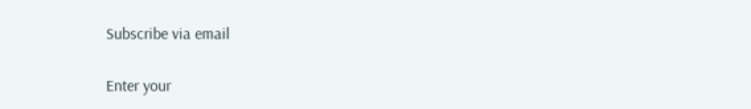Subscribe via email

Enter your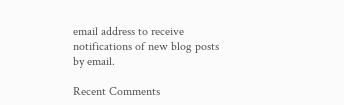email address to receive notifications of new blog posts by email.

Recent Comments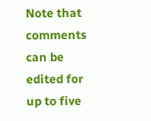Note that comments can be edited for up to five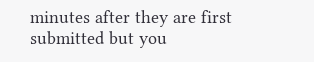minutes after they are first submitted but you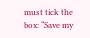must tick the box: “Save my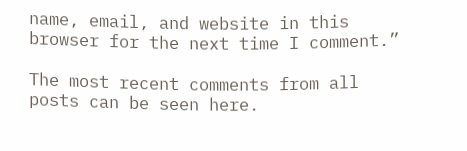name, email, and website in this browser for the next time I comment.”

The most recent comments from all posts can be seen here.